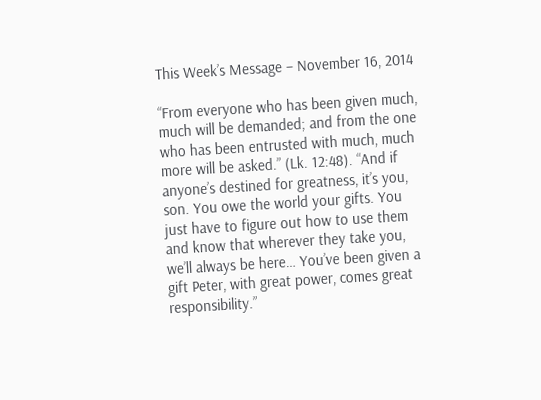This Week’s Message – November 16, 2014

“From everyone who has been given much, much will be demanded; and from the one who has been entrusted with much, much more will be asked.” (Lk. 12:48). “And if anyone’s destined for greatness, it’s you, son. You owe the world your gifts. You just have to figure out how to use them and know that wherever they take you, we’ll always be here… You’ve been given a gift Peter, with great power, comes great responsibility.”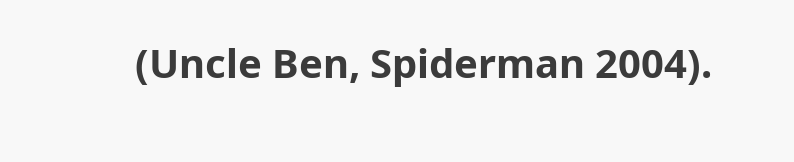(Uncle Ben, Spiderman 2004).